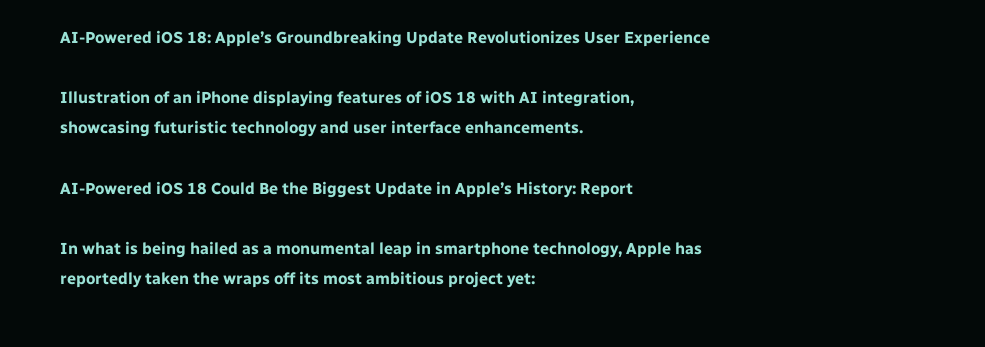AI-Powered iOS 18: Apple’s Groundbreaking Update Revolutionizes User Experience

Illustration of an iPhone displaying features of iOS 18 with AI integration, showcasing futuristic technology and user interface enhancements.

AI-Powered iOS 18 Could Be the Biggest Update in Apple’s History: Report

In what is being hailed as a monumental leap in smartphone technology, Apple has reportedly taken the wraps off its most ambitious project yet: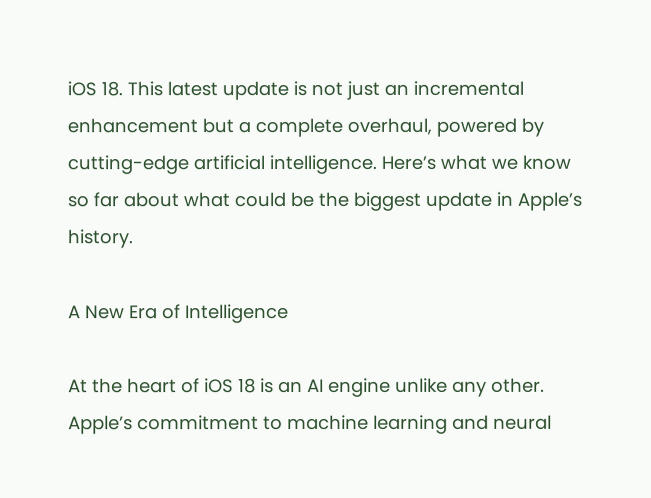iOS 18. This latest update is not just an incremental enhancement but a complete overhaul, powered by cutting-edge artificial intelligence. Here’s what we know so far about what could be the biggest update in Apple’s history.

A New Era of Intelligence

At the heart of iOS 18 is an AI engine unlike any other. Apple’s commitment to machine learning and neural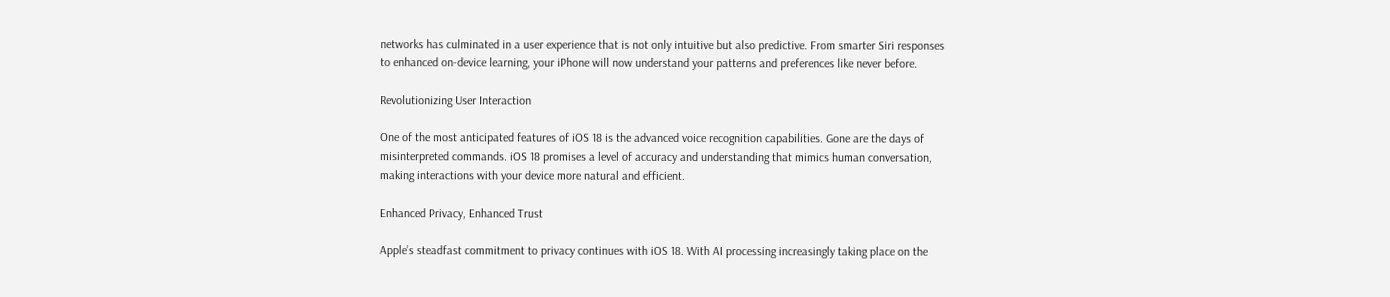networks has culminated in a user experience that is not only intuitive but also predictive. From smarter Siri responses to enhanced on-device learning, your iPhone will now understand your patterns and preferences like never before.

Revolutionizing User Interaction

One of the most anticipated features of iOS 18 is the advanced voice recognition capabilities. Gone are the days of misinterpreted commands. iOS 18 promises a level of accuracy and understanding that mimics human conversation, making interactions with your device more natural and efficient.

Enhanced Privacy, Enhanced Trust

Apple’s steadfast commitment to privacy continues with iOS 18. With AI processing increasingly taking place on the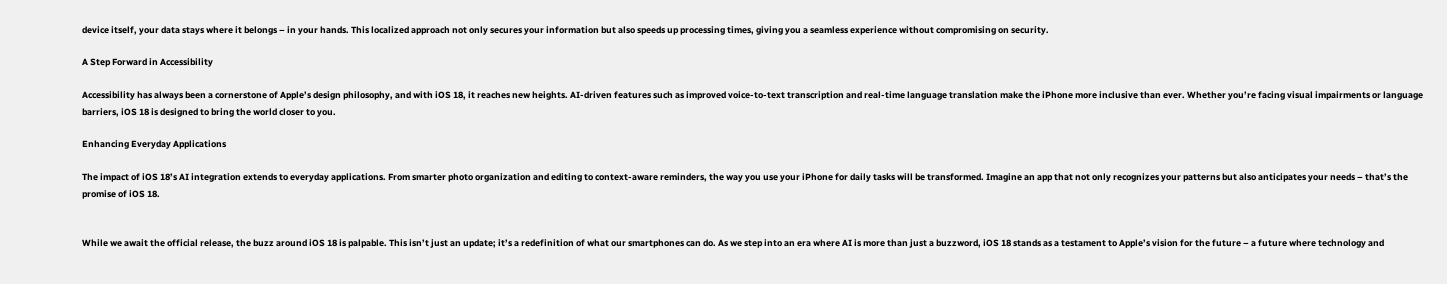device itself, your data stays where it belongs – in your hands. This localized approach not only secures your information but also speeds up processing times, giving you a seamless experience without compromising on security.

A Step Forward in Accessibility

Accessibility has always been a cornerstone of Apple’s design philosophy, and with iOS 18, it reaches new heights. AI-driven features such as improved voice-to-text transcription and real-time language translation make the iPhone more inclusive than ever. Whether you’re facing visual impairments or language barriers, iOS 18 is designed to bring the world closer to you.

Enhancing Everyday Applications

The impact of iOS 18’s AI integration extends to everyday applications. From smarter photo organization and editing to context-aware reminders, the way you use your iPhone for daily tasks will be transformed. Imagine an app that not only recognizes your patterns but also anticipates your needs – that’s the promise of iOS 18.


While we await the official release, the buzz around iOS 18 is palpable. This isn’t just an update; it’s a redefinition of what our smartphones can do. As we step into an era where AI is more than just a buzzword, iOS 18 stands as a testament to Apple’s vision for the future – a future where technology and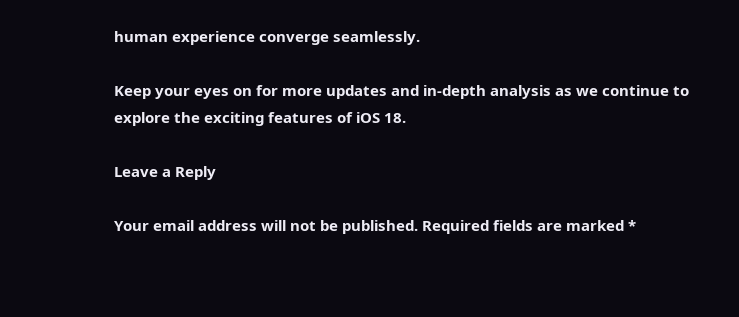human experience converge seamlessly.

Keep your eyes on for more updates and in-depth analysis as we continue to explore the exciting features of iOS 18.

Leave a Reply

Your email address will not be published. Required fields are marked *